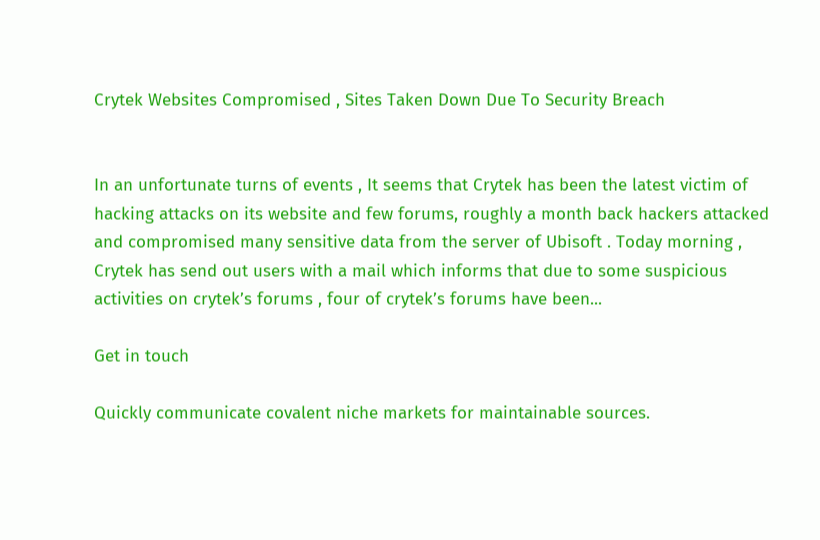Crytek Websites Compromised , Sites Taken Down Due To Security Breach


In an unfortunate turns of events , It seems that Crytek has been the latest victim of hacking attacks on its website and few forums, roughly a month back hackers attacked and compromised many sensitive data from the server of Ubisoft . Today morning , Crytek has send out users with a mail which informs that due to some suspicious activities on crytek’s forums , four of crytek’s forums have been...

Get in touch

Quickly communicate covalent niche markets for maintainable sources.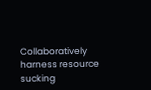Collaboratively harness resource sucking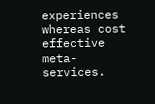experiences whereas cost effective meta-services.